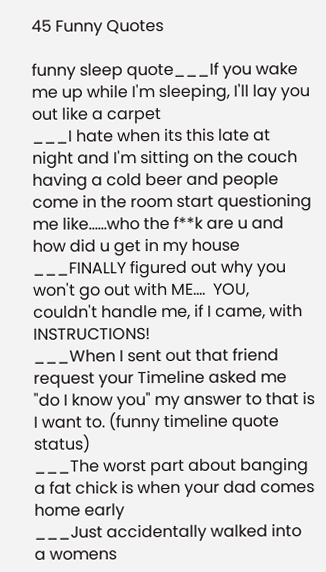45 Funny Quotes

funny sleep quote___If you wake me up while I'm sleeping, I'll lay you out like a carpet
___I hate when its this late at night and I'm sitting on the couch having a cold beer and people come in the room start questioning me like......who the f**k are u and how did u get in my house
___FINALLY figured out why you won't go out with ME....  YOU, couldn't handle me, if I came, with INSTRUCTIONS!
___When I sent out that friend request your Timeline asked me "do I know you" my answer to that is I want to. (funny timeline quote status)
___The worst part about banging a fat chick is when your dad comes home early
___Just accidentally walked into a womens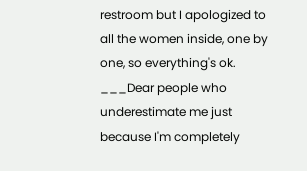restroom but I apologized to all the women inside, one by one, so everything's ok.
___Dear people who underestimate me just because I'm completely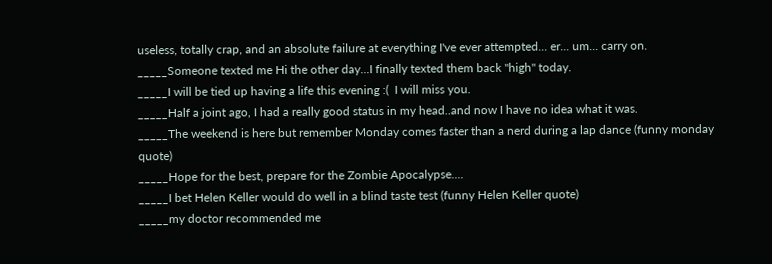useless, totally crap, and an absolute failure at everything I've ever attempted... er... um... carry on.
_____Someone texted me Hi the other day...I finally texted them back "high" today.
_____I will be tied up having a life this evening :(  I will miss you.
_____Half a joint ago, I had a really good status in my head..and now I have no idea what it was.
_____The weekend is here but remember Monday comes faster than a nerd during a lap dance (funny monday quote)
_____Hope for the best, prepare for the Zombie Apocalypse....
_____I bet Helen Keller would do well in a blind taste test (funny Helen Keller quote)
_____my doctor recommended me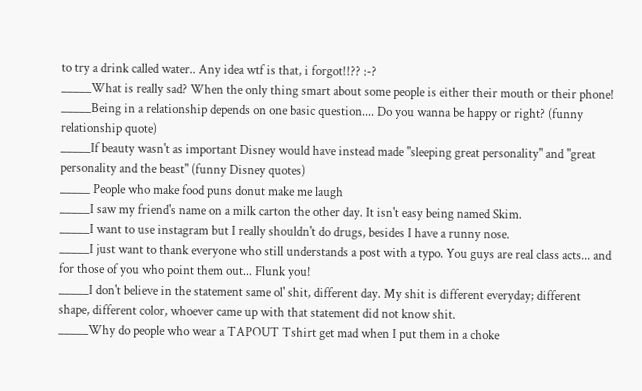to try a drink called water.. Any idea wtf is that, i forgot!!?? :-?
_____What is really sad? When the only thing smart about some people is either their mouth or their phone!
_____Being in a relationship depends on one basic question.... Do you wanna be happy or right? (funny relationship quote)
_____If beauty wasn't as important Disney would have instead made "sleeping great personality" and "great personality and the beast" (funny Disney quotes)
_____ People who make food puns donut make me laugh
_____I saw my friend's name on a milk carton the other day. It isn't easy being named Skim.
_____I want to use instagram but I really shouldn't do drugs, besides I have a runny nose.
_____I just want to thank everyone who still understands a post with a typo. You guys are real class acts... and for those of you who point them out... Flunk you!
_____I don't believe in the statement same ol' shit, different day. My shit is different everyday; different shape, different color, whoever came up with that statement did not know shit.
_____Why do people who wear a TAPOUT Tshirt get mad when I put them in a choke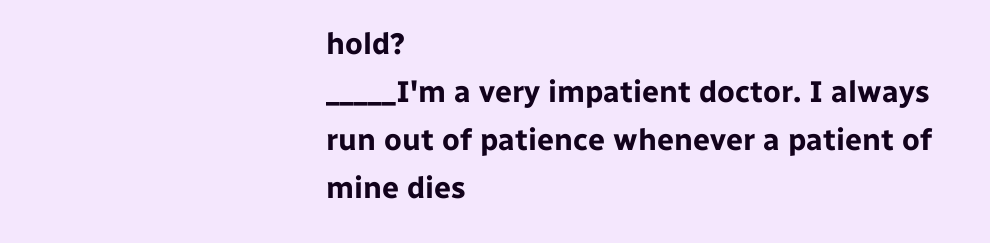hold?
_____I'm a very impatient doctor. I always run out of patience whenever a patient of mine dies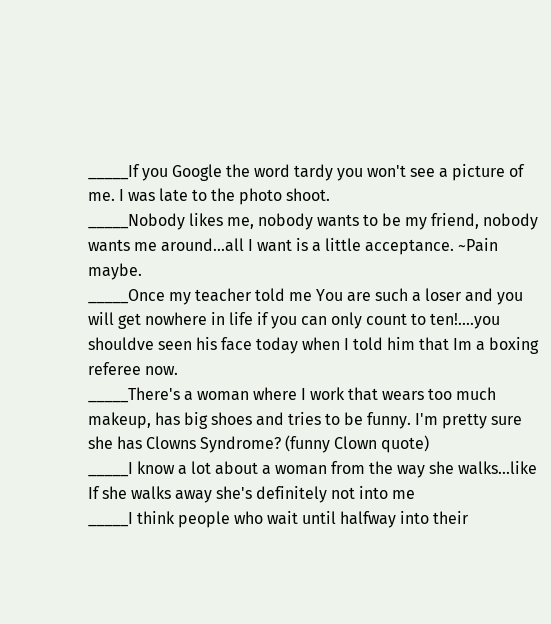_____If you Google the word tardy you won't see a picture of me. I was late to the photo shoot.
_____Nobody likes me, nobody wants to be my friend, nobody wants me around...all I want is a little acceptance. ~Pain maybe.
_____Once my teacher told me You are such a loser and you will get nowhere in life if you can only count to ten!....you shouldve seen his face today when I told him that Im a boxing referee now.
_____There's a woman where I work that wears too much makeup, has big shoes and tries to be funny. I'm pretty sure she has Clowns Syndrome? (funny Clown quote)
_____I know a lot about a woman from the way she walks...like If she walks away she's definitely not into me
_____I think people who wait until halfway into their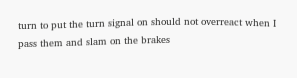turn to put the turn signal on should not overreact when I pass them and slam on the brakes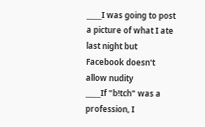_____I was going to post a picture of what I ate last night but Facebook doesn't allow nudity
_____If "b!tch" was a profession, I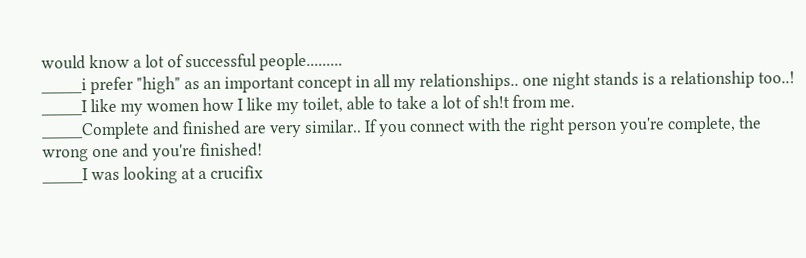would know a lot of successful people.........
_____i prefer "high" as an important concept in all my relationships.. one night stands is a relationship too..!
_____I like my women how I like my toilet, able to take a lot of sh!t from me.
_____Complete and finished are very similar.. If you connect with the right person you're complete, the wrong one and you're finished!
_____I was looking at a crucifix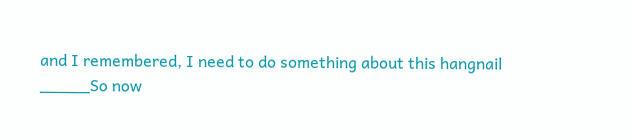and I remembered, I need to do something about this hangnail
_____So now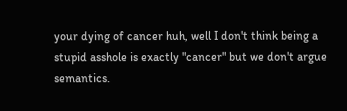your dying of cancer huh, well I don't think being a stupid asshole is exactly "cancer" but we don't argue semantics.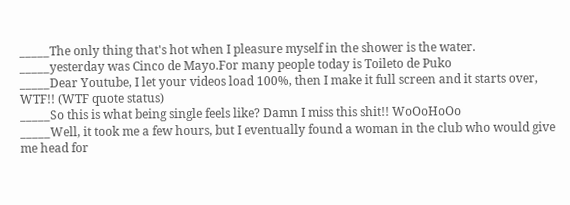_____The only thing that's hot when I pleasure myself in the shower is the water.
_____yesterday was Cinco de Mayo.For many people today is Toileto de Puko
_____Dear Youtube, I let your videos load 100%, then I make it full screen and it starts over, WTF!! (WTF quote status)
_____So this is what being single feels like? Damn I miss this shit!! WoOoHoOo
_____Well, it took me a few hours, but I eventually found a woman in the club who would give me head for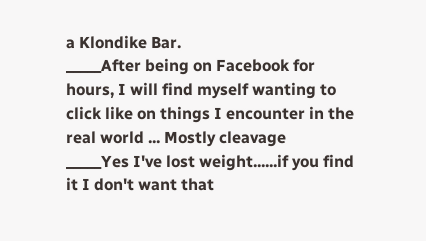a Klondike Bar.
_____After being on Facebook for hours, I will find myself wanting to click like on things I encounter in the real world ... Mostly cleavage
_____Yes I've lost weight......if you find it I don't want that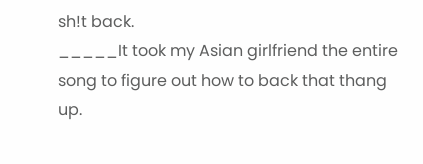sh!t back.
_____It took my Asian girlfriend the entire song to figure out how to back that thang up.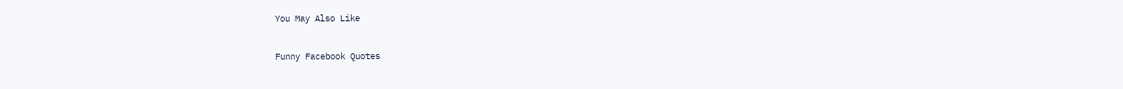You May Also Like

Funny Facebook Quotes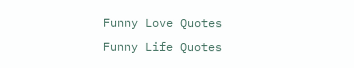Funny Love Quotes
Funny Life Quotes